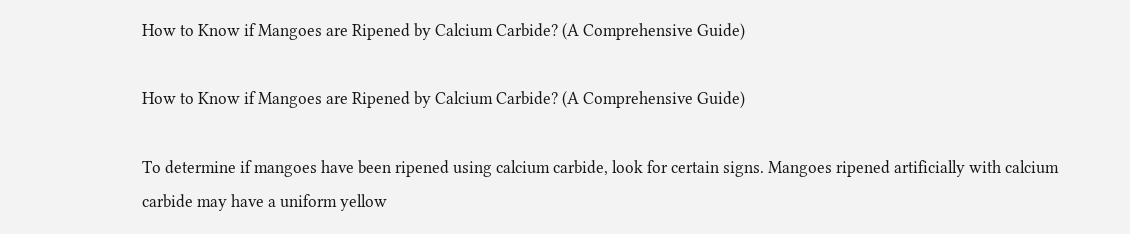How to Know if Mangoes are Ripened by Calcium Carbide? (A Comprehensive Guide)

How to Know if Mangoes are Ripened by Calcium Carbide? (A Comprehensive Guide)

To determine if mangoes have been ripened using calcium carbide, look for certain signs. Mangoes ripened artificially with calcium carbide may have a uniform yellow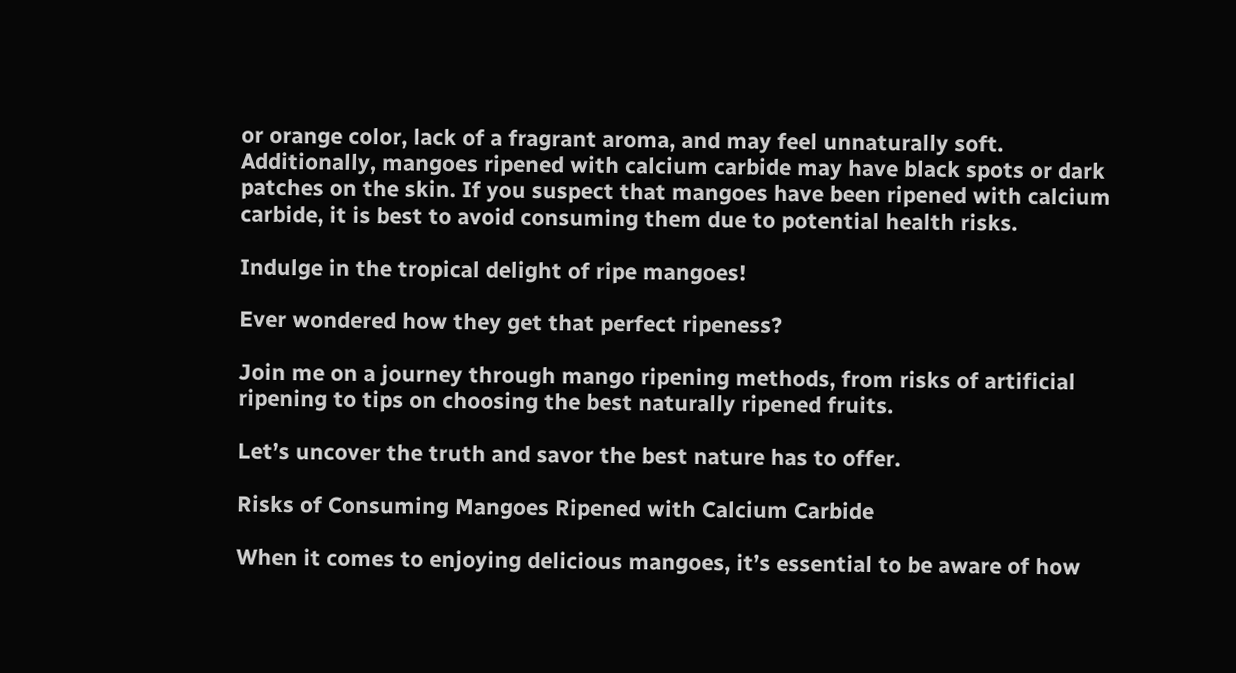or orange color, lack of a fragrant aroma, and may feel unnaturally soft. Additionally, mangoes ripened with calcium carbide may have black spots or dark patches on the skin. If you suspect that mangoes have been ripened with calcium carbide, it is best to avoid consuming them due to potential health risks.

Indulge in the tropical delight of ripe mangoes!

Ever wondered how they get that perfect ripeness?

Join me on a journey through mango ripening methods, from risks of artificial ripening to tips on choosing the best naturally ripened fruits.

Let’s uncover the truth and savor the best nature has to offer.

Risks of Consuming Mangoes Ripened with Calcium Carbide

When it comes to enjoying delicious mangoes, it’s essential to be aware of how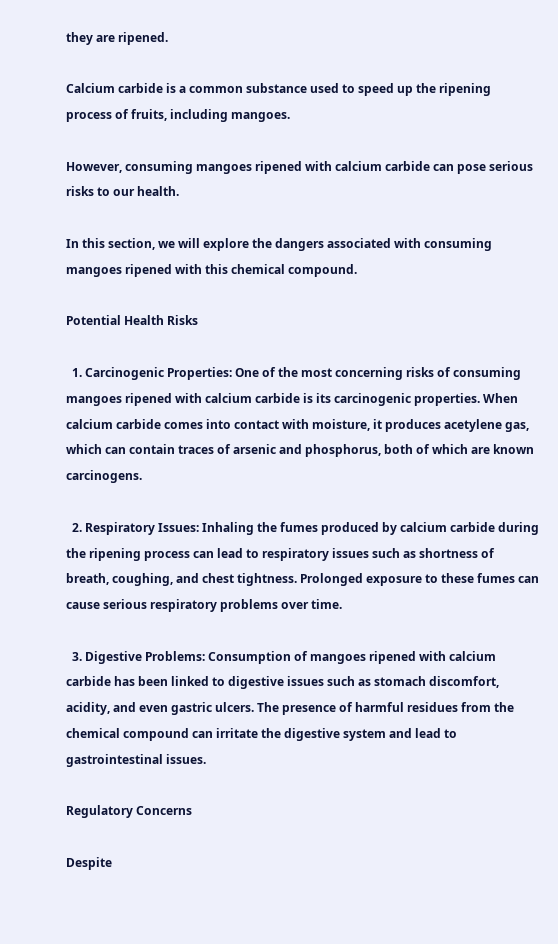they are ripened.

Calcium carbide is a common substance used to speed up the ripening process of fruits, including mangoes.

However, consuming mangoes ripened with calcium carbide can pose serious risks to our health.

In this section, we will explore the dangers associated with consuming mangoes ripened with this chemical compound.

Potential Health Risks

  1. Carcinogenic Properties: One of the most concerning risks of consuming mangoes ripened with calcium carbide is its carcinogenic properties. When calcium carbide comes into contact with moisture, it produces acetylene gas, which can contain traces of arsenic and phosphorus, both of which are known carcinogens.

  2. Respiratory Issues: Inhaling the fumes produced by calcium carbide during the ripening process can lead to respiratory issues such as shortness of breath, coughing, and chest tightness. Prolonged exposure to these fumes can cause serious respiratory problems over time.

  3. Digestive Problems: Consumption of mangoes ripened with calcium carbide has been linked to digestive issues such as stomach discomfort, acidity, and even gastric ulcers. The presence of harmful residues from the chemical compound can irritate the digestive system and lead to gastrointestinal issues.

Regulatory Concerns

Despite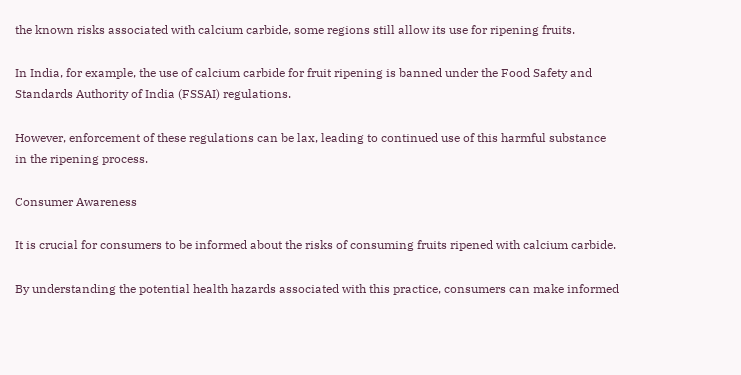the known risks associated with calcium carbide, some regions still allow its use for ripening fruits.

In India, for example, the use of calcium carbide for fruit ripening is banned under the Food Safety and Standards Authority of India (FSSAI) regulations.

However, enforcement of these regulations can be lax, leading to continued use of this harmful substance in the ripening process.

Consumer Awareness

It is crucial for consumers to be informed about the risks of consuming fruits ripened with calcium carbide.

By understanding the potential health hazards associated with this practice, consumers can make informed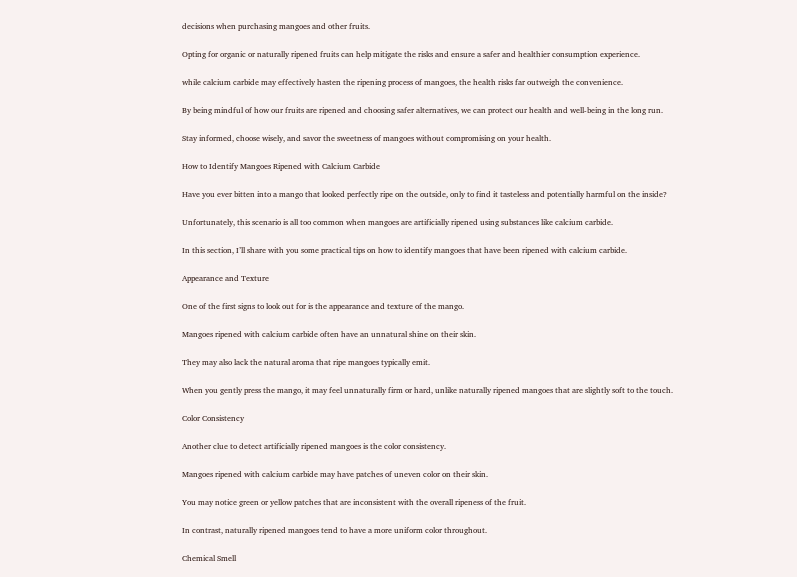decisions when purchasing mangoes and other fruits.

Opting for organic or naturally ripened fruits can help mitigate the risks and ensure a safer and healthier consumption experience.

while calcium carbide may effectively hasten the ripening process of mangoes, the health risks far outweigh the convenience.

By being mindful of how our fruits are ripened and choosing safer alternatives, we can protect our health and well-being in the long run.

Stay informed, choose wisely, and savor the sweetness of mangoes without compromising on your health.

How to Identify Mangoes Ripened with Calcium Carbide

Have you ever bitten into a mango that looked perfectly ripe on the outside, only to find it tasteless and potentially harmful on the inside?

Unfortunately, this scenario is all too common when mangoes are artificially ripened using substances like calcium carbide.

In this section, I’ll share with you some practical tips on how to identify mangoes that have been ripened with calcium carbide.

Appearance and Texture

One of the first signs to look out for is the appearance and texture of the mango.

Mangoes ripened with calcium carbide often have an unnatural shine on their skin.

They may also lack the natural aroma that ripe mangoes typically emit.

When you gently press the mango, it may feel unnaturally firm or hard, unlike naturally ripened mangoes that are slightly soft to the touch.

Color Consistency

Another clue to detect artificially ripened mangoes is the color consistency.

Mangoes ripened with calcium carbide may have patches of uneven color on their skin.

You may notice green or yellow patches that are inconsistent with the overall ripeness of the fruit.

In contrast, naturally ripened mangoes tend to have a more uniform color throughout.

Chemical Smell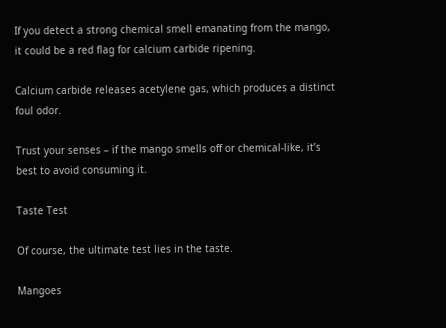If you detect a strong chemical smell emanating from the mango, it could be a red flag for calcium carbide ripening.

Calcium carbide releases acetylene gas, which produces a distinct foul odor.

Trust your senses – if the mango smells off or chemical-like, it’s best to avoid consuming it.

Taste Test

Of course, the ultimate test lies in the taste.

Mangoes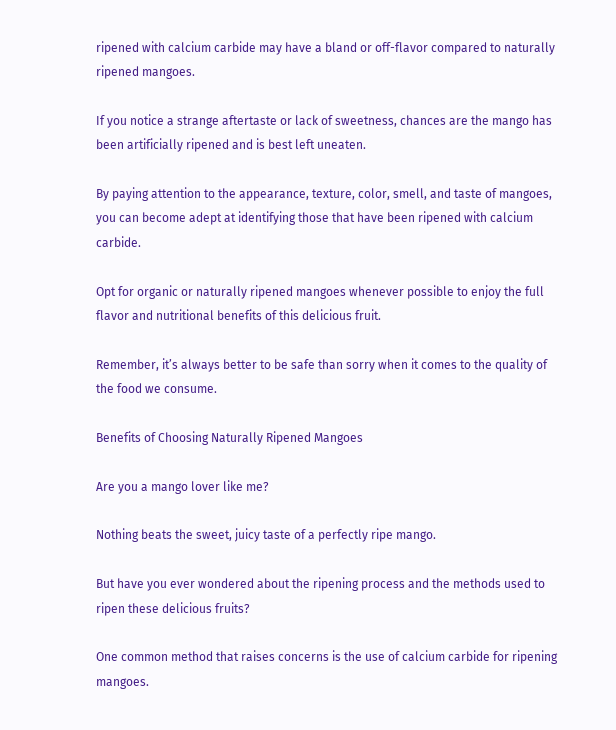ripened with calcium carbide may have a bland or off-flavor compared to naturally ripened mangoes.

If you notice a strange aftertaste or lack of sweetness, chances are the mango has been artificially ripened and is best left uneaten.

By paying attention to the appearance, texture, color, smell, and taste of mangoes, you can become adept at identifying those that have been ripened with calcium carbide.

Opt for organic or naturally ripened mangoes whenever possible to enjoy the full flavor and nutritional benefits of this delicious fruit.

Remember, it’s always better to be safe than sorry when it comes to the quality of the food we consume.

Benefits of Choosing Naturally Ripened Mangoes

Are you a mango lover like me?

Nothing beats the sweet, juicy taste of a perfectly ripe mango.

But have you ever wondered about the ripening process and the methods used to ripen these delicious fruits?

One common method that raises concerns is the use of calcium carbide for ripening mangoes.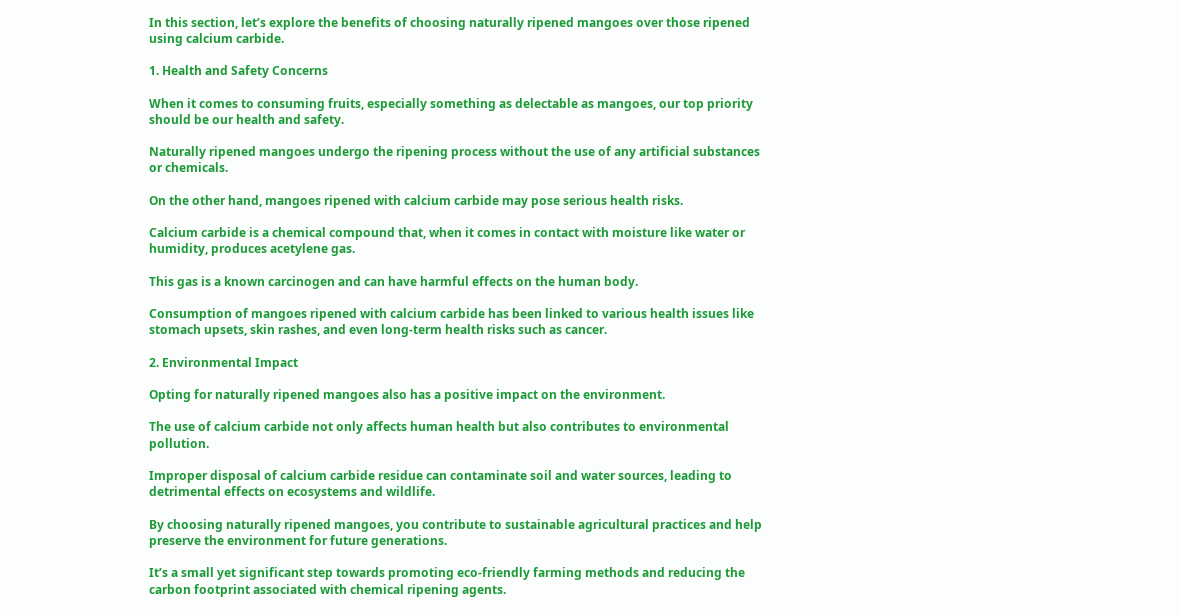In this section, let’s explore the benefits of choosing naturally ripened mangoes over those ripened using calcium carbide.

1. Health and Safety Concerns

When it comes to consuming fruits, especially something as delectable as mangoes, our top priority should be our health and safety.

Naturally ripened mangoes undergo the ripening process without the use of any artificial substances or chemicals.

On the other hand, mangoes ripened with calcium carbide may pose serious health risks.

Calcium carbide is a chemical compound that, when it comes in contact with moisture like water or humidity, produces acetylene gas.

This gas is a known carcinogen and can have harmful effects on the human body.

Consumption of mangoes ripened with calcium carbide has been linked to various health issues like stomach upsets, skin rashes, and even long-term health risks such as cancer.

2. Environmental Impact

Opting for naturally ripened mangoes also has a positive impact on the environment.

The use of calcium carbide not only affects human health but also contributes to environmental pollution.

Improper disposal of calcium carbide residue can contaminate soil and water sources, leading to detrimental effects on ecosystems and wildlife.

By choosing naturally ripened mangoes, you contribute to sustainable agricultural practices and help preserve the environment for future generations.

It’s a small yet significant step towards promoting eco-friendly farming methods and reducing the carbon footprint associated with chemical ripening agents.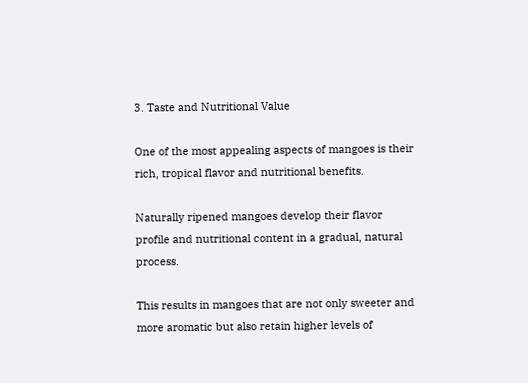3. Taste and Nutritional Value

One of the most appealing aspects of mangoes is their rich, tropical flavor and nutritional benefits.

Naturally ripened mangoes develop their flavor profile and nutritional content in a gradual, natural process.

This results in mangoes that are not only sweeter and more aromatic but also retain higher levels of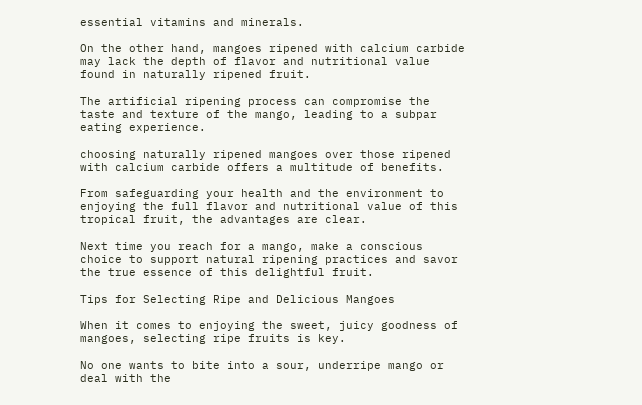essential vitamins and minerals.

On the other hand, mangoes ripened with calcium carbide may lack the depth of flavor and nutritional value found in naturally ripened fruit.

The artificial ripening process can compromise the taste and texture of the mango, leading to a subpar eating experience.

choosing naturally ripened mangoes over those ripened with calcium carbide offers a multitude of benefits.

From safeguarding your health and the environment to enjoying the full flavor and nutritional value of this tropical fruit, the advantages are clear.

Next time you reach for a mango, make a conscious choice to support natural ripening practices and savor the true essence of this delightful fruit.

Tips for Selecting Ripe and Delicious Mangoes

When it comes to enjoying the sweet, juicy goodness of mangoes, selecting ripe fruits is key.

No one wants to bite into a sour, underripe mango or deal with the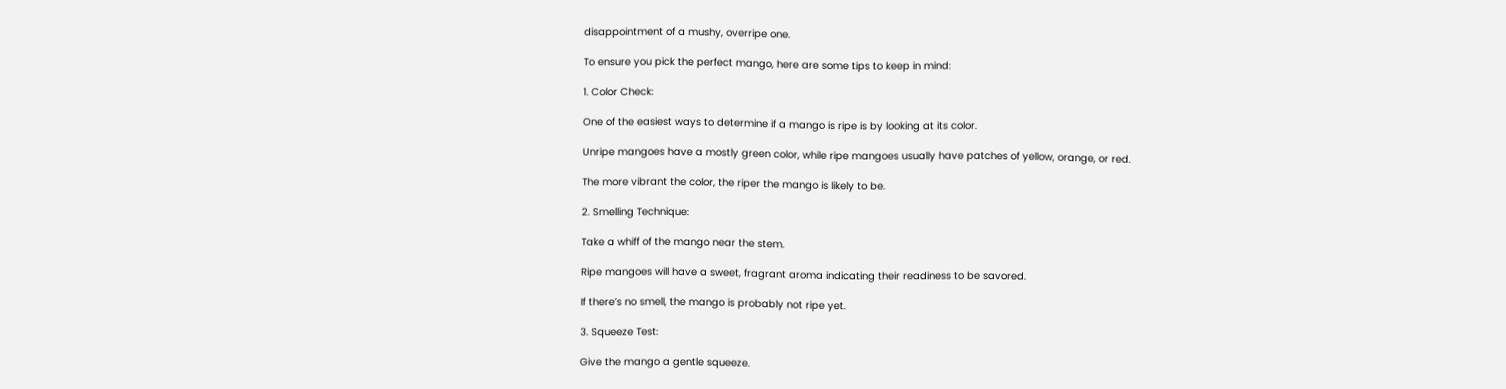disappointment of a mushy, overripe one.

To ensure you pick the perfect mango, here are some tips to keep in mind:

1. Color Check:

One of the easiest ways to determine if a mango is ripe is by looking at its color.

Unripe mangoes have a mostly green color, while ripe mangoes usually have patches of yellow, orange, or red.

The more vibrant the color, the riper the mango is likely to be.

2. Smelling Technique:

Take a whiff of the mango near the stem.

Ripe mangoes will have a sweet, fragrant aroma indicating their readiness to be savored.

If there’s no smell, the mango is probably not ripe yet.

3. Squeeze Test:

Give the mango a gentle squeeze.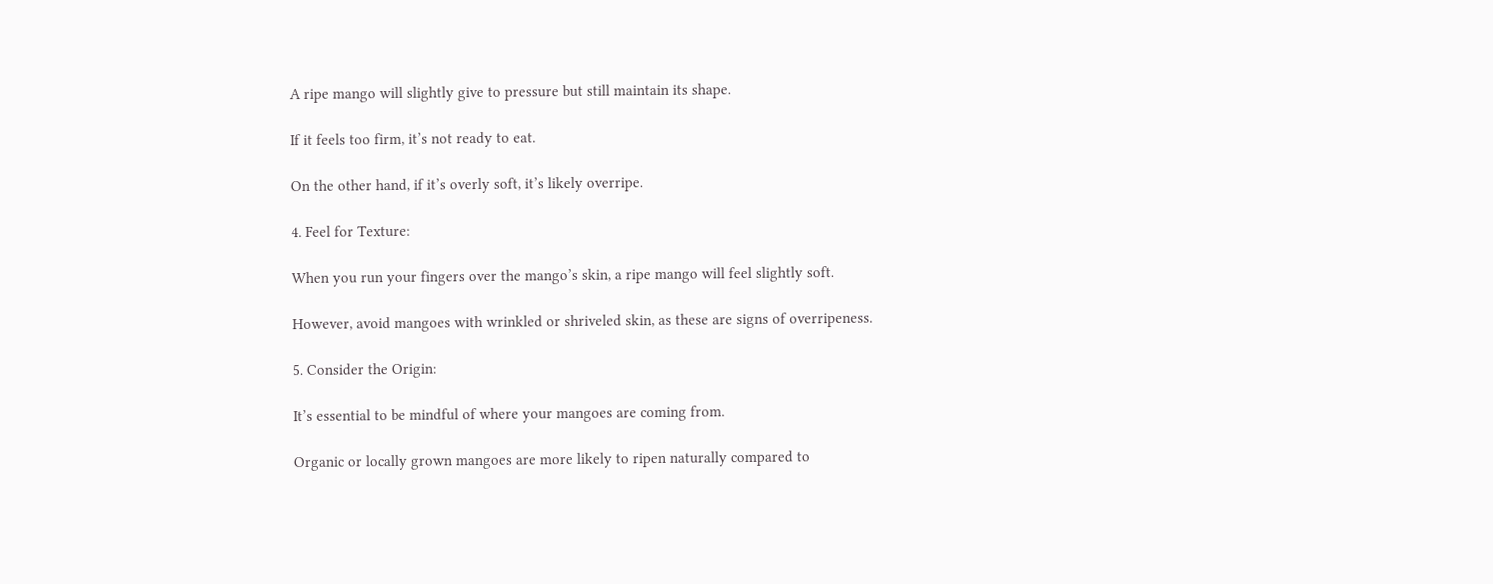A ripe mango will slightly give to pressure but still maintain its shape.

If it feels too firm, it’s not ready to eat.

On the other hand, if it’s overly soft, it’s likely overripe.

4. Feel for Texture:

When you run your fingers over the mango’s skin, a ripe mango will feel slightly soft.

However, avoid mangoes with wrinkled or shriveled skin, as these are signs of overripeness.

5. Consider the Origin:

It’s essential to be mindful of where your mangoes are coming from.

Organic or locally grown mangoes are more likely to ripen naturally compared to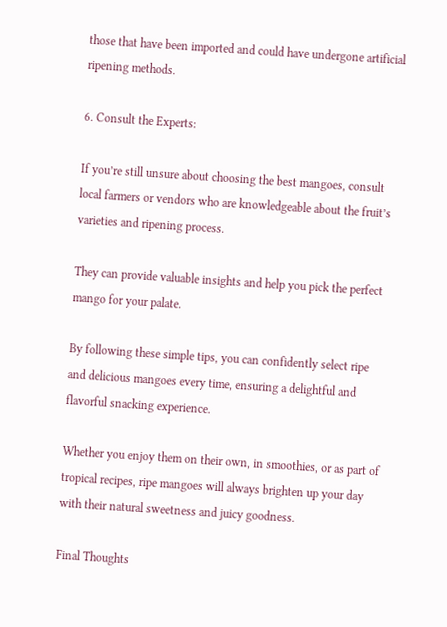those that have been imported and could have undergone artificial ripening methods.

6. Consult the Experts:

If you’re still unsure about choosing the best mangoes, consult local farmers or vendors who are knowledgeable about the fruit’s varieties and ripening process.

They can provide valuable insights and help you pick the perfect mango for your palate.

By following these simple tips, you can confidently select ripe and delicious mangoes every time, ensuring a delightful and flavorful snacking experience.

Whether you enjoy them on their own, in smoothies, or as part of tropical recipes, ripe mangoes will always brighten up your day with their natural sweetness and juicy goodness.

Final Thoughts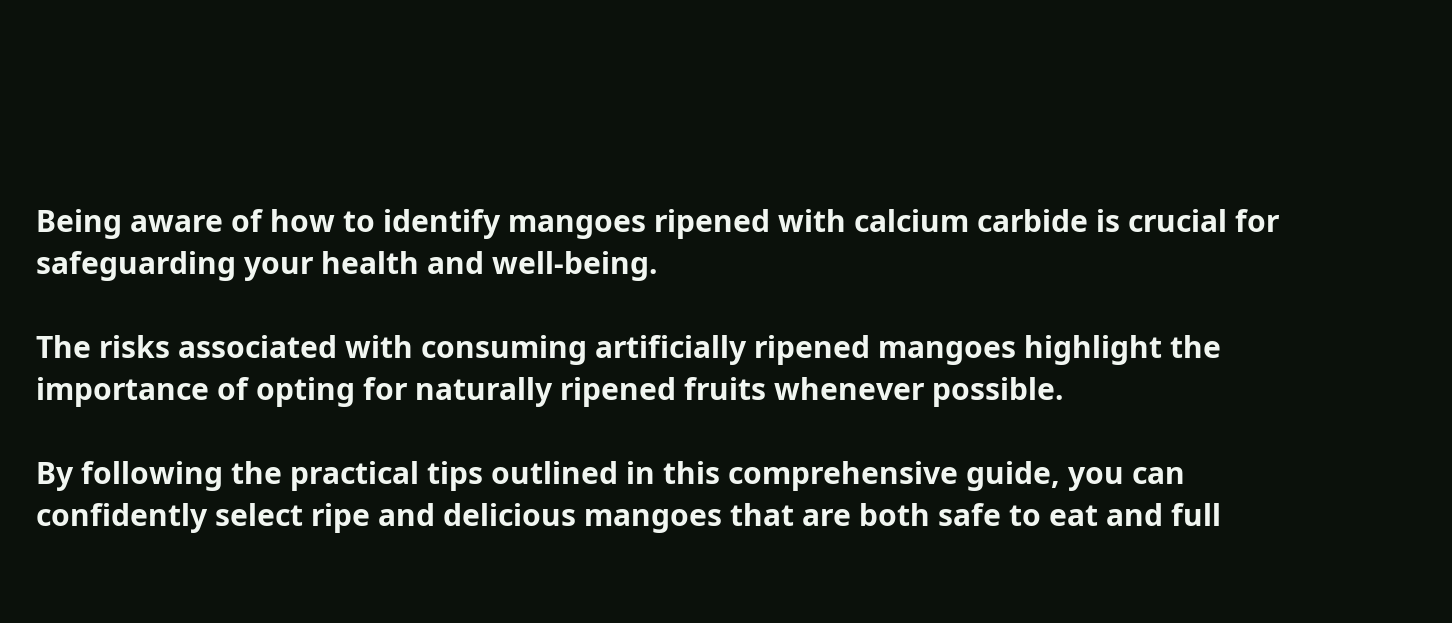Being aware of how to identify mangoes ripened with calcium carbide is crucial for safeguarding your health and well-being.

The risks associated with consuming artificially ripened mangoes highlight the importance of opting for naturally ripened fruits whenever possible.

By following the practical tips outlined in this comprehensive guide, you can confidently select ripe and delicious mangoes that are both safe to eat and full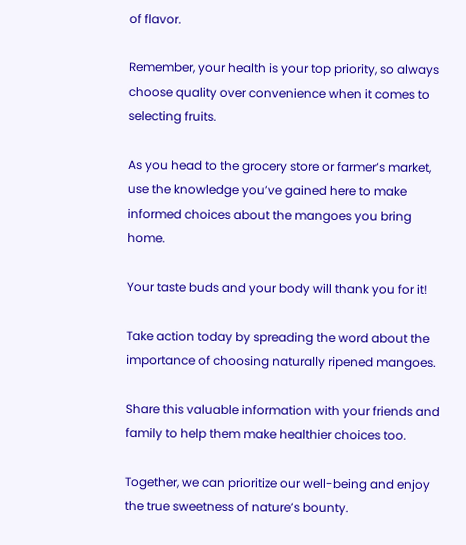of flavor.

Remember, your health is your top priority, so always choose quality over convenience when it comes to selecting fruits.

As you head to the grocery store or farmer’s market, use the knowledge you’ve gained here to make informed choices about the mangoes you bring home.

Your taste buds and your body will thank you for it!

Take action today by spreading the word about the importance of choosing naturally ripened mangoes.

Share this valuable information with your friends and family to help them make healthier choices too.

Together, we can prioritize our well-being and enjoy the true sweetness of nature’s bounty.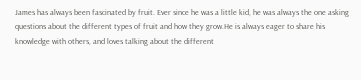James has always been fascinated by fruit. Ever since he was a little kid, he was always the one asking questions about the different types of fruit and how they grow.He is always eager to share his knowledge with others, and loves talking about the different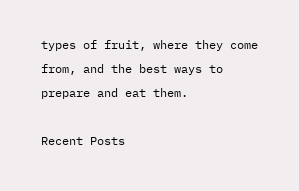types of fruit, where they come from, and the best ways to prepare and eat them.

Recent Posts